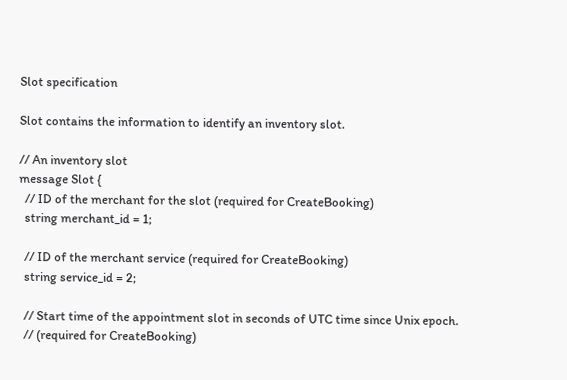Slot specification

Slot contains the information to identify an inventory slot.

// An inventory slot
message Slot {
  // ID of the merchant for the slot (required for CreateBooking)
  string merchant_id = 1;

  // ID of the merchant service (required for CreateBooking)
  string service_id = 2;

  // Start time of the appointment slot in seconds of UTC time since Unix epoch.
  // (required for CreateBooking)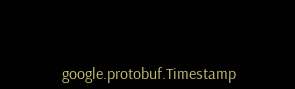google.protobuf.Timestamp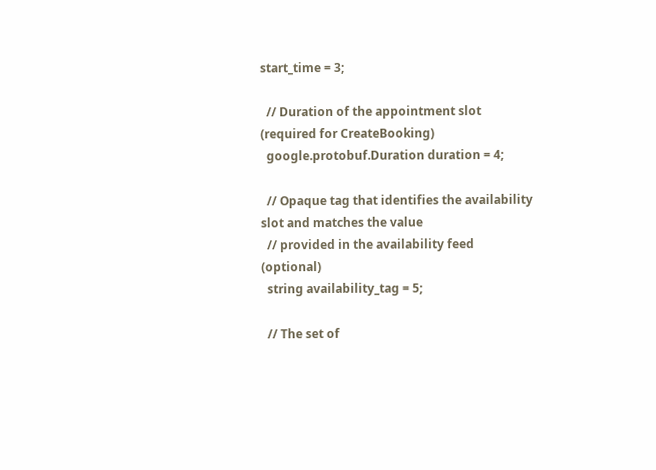start_time = 3;

  // Duration of the appointment slot (required for CreateBooking)
  google.protobuf.Duration duration = 4;

  // Opaque tag that identifies the availability slot and matches the value
  // provided in the availability feed (optional)
  string availability_tag = 5;

  // The set of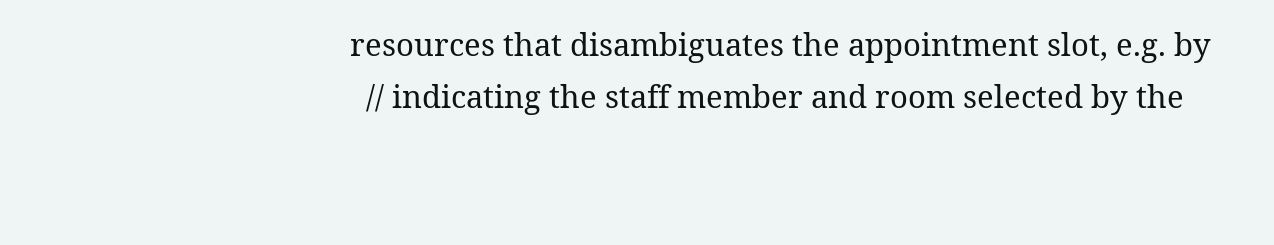resources that disambiguates the appointment slot, e.g. by
  // indicating the staff member and room selected by the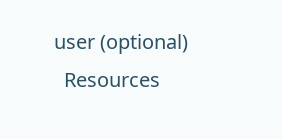user (optional)
  Resources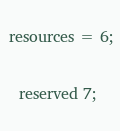resources = 6;

  reserved 7;